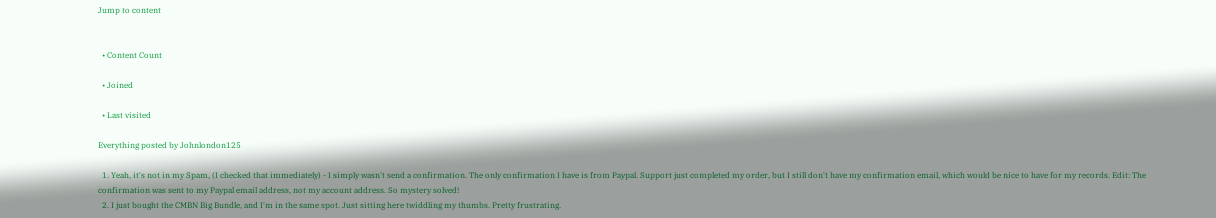Jump to content


  • Content Count

  • Joined

  • Last visited

Everything posted by Johnlondon125

  1. Yeah, it's not in my Spam, (I checked that immediately) - I simply wasn't send a confirmation. The only confirmation I have is from Paypal. Support just completed my order, but I still don't have my confirmation email, which would be nice to have for my records. Edit: The confirmation was sent to my Paypal email address, not my account address. So mystery solved!
  2. I just bought the CMBN Big Bundle, and I'm in the same spot. Just sitting here twiddling my thumbs. Pretty frustrating.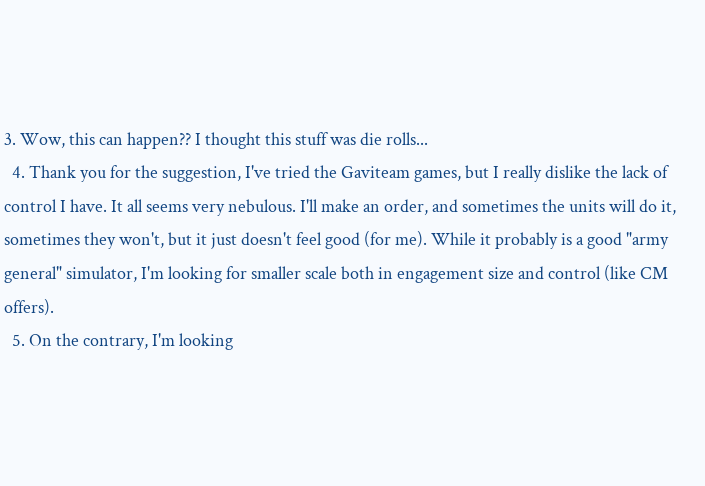3. Wow, this can happen?? I thought this stuff was die rolls...
  4. Thank you for the suggestion, I've tried the Gaviteam games, but I really dislike the lack of control I have. It all seems very nebulous. I'll make an order, and sometimes the units will do it, sometimes they won't, but it just doesn't feel good (for me). While it probably is a good "army general" simulator, I'm looking for smaller scale both in engagement size and control (like CM offers).
  5. On the contrary, I'm looking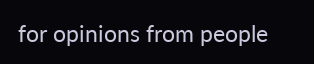for opinions from people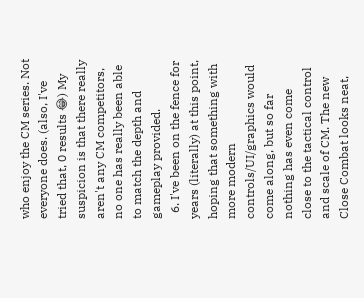who enjoy the CM series. Not everyone does. (also, I've tried that, 0 results 😂) My suspicion is that there really aren't any CM competitors, no one has really been able to match the depth and gameplay provided.
  6. I've been on the fence for years (literally) at this point, hoping that something with more modern controls/UI/graphics would come along, but so far nothing has even come close to the tactical control and scale of CM. The new Close Combat looks neat,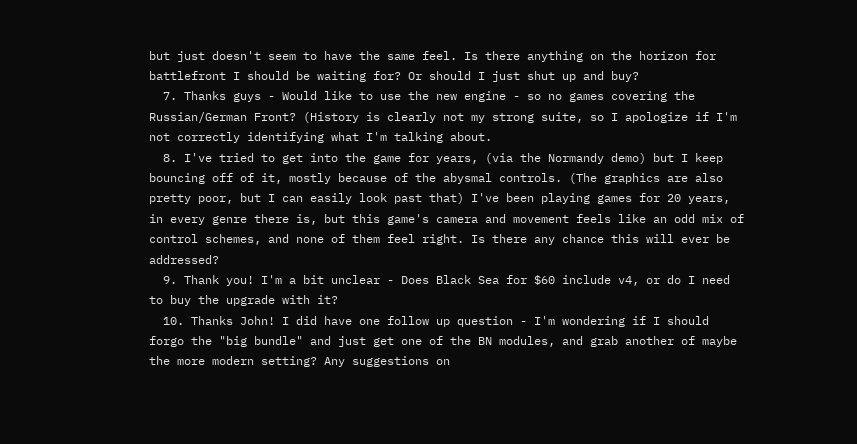but just doesn't seem to have the same feel. Is there anything on the horizon for battlefront I should be waiting for? Or should I just shut up and buy?
  7. Thanks guys - Would like to use the new engine - so no games covering the Russian/German Front? (History is clearly not my strong suite, so I apologize if I'm not correctly identifying what I'm talking about.
  8. I've tried to get into the game for years, (via the Normandy demo) but I keep bouncing off of it, mostly because of the abysmal controls. (The graphics are also pretty poor, but I can easily look past that) I've been playing games for 20 years, in every genre there is, but this game's camera and movement feels like an odd mix of control schemes, and none of them feel right. Is there any chance this will ever be addressed?
  9. Thank you! I'm a bit unclear - Does Black Sea for $60 include v4, or do I need to buy the upgrade with it?
  10. Thanks John! I did have one follow up question - I'm wondering if I should forgo the "big bundle" and just get one of the BN modules, and grab another of maybe the more modern setting? Any suggestions on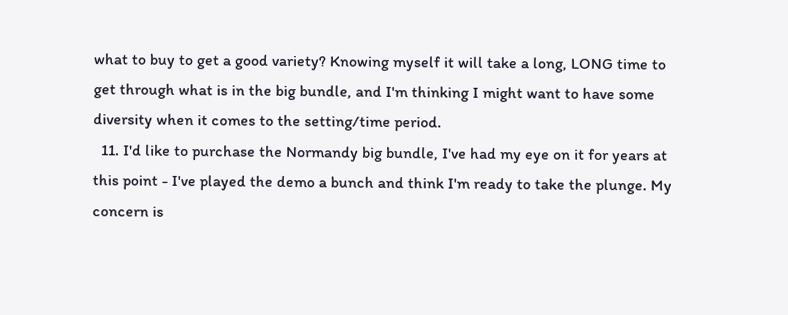what to buy to get a good variety? Knowing myself it will take a long, LONG time to get through what is in the big bundle, and I'm thinking I might want to have some diversity when it comes to the setting/time period.
  11. I'd like to purchase the Normandy big bundle, I've had my eye on it for years at this point - I've played the demo a bunch and think I'm ready to take the plunge. My concern is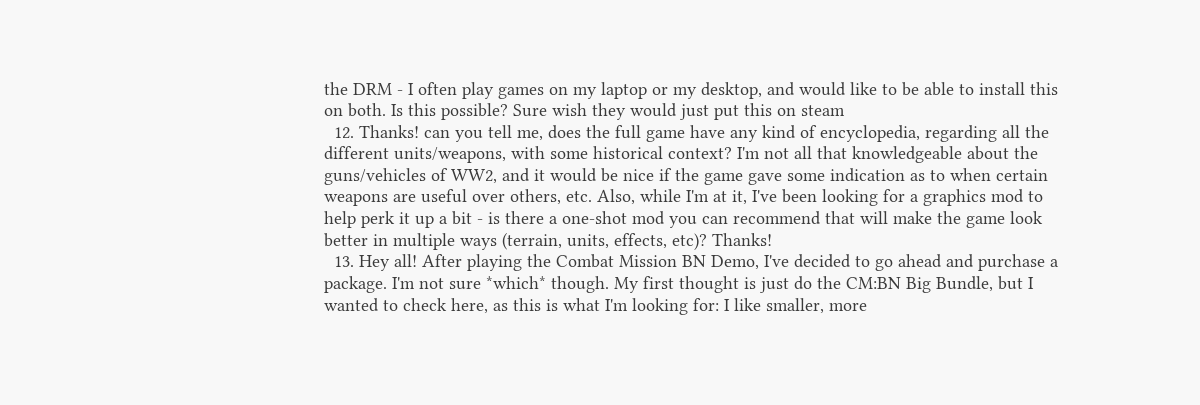the DRM - I often play games on my laptop or my desktop, and would like to be able to install this on both. Is this possible? Sure wish they would just put this on steam
  12. Thanks! can you tell me, does the full game have any kind of encyclopedia, regarding all the different units/weapons, with some historical context? I'm not all that knowledgeable about the guns/vehicles of WW2, and it would be nice if the game gave some indication as to when certain weapons are useful over others, etc. Also, while I'm at it, I've been looking for a graphics mod to help perk it up a bit - is there a one-shot mod you can recommend that will make the game look better in multiple ways (terrain, units, effects, etc)? Thanks!
  13. Hey all! After playing the Combat Mission BN Demo, I've decided to go ahead and purchase a package. I'm not sure *which* though. My first thought is just do the CM:BN Big Bundle, but I wanted to check here, as this is what I'm looking for: I like smaller, more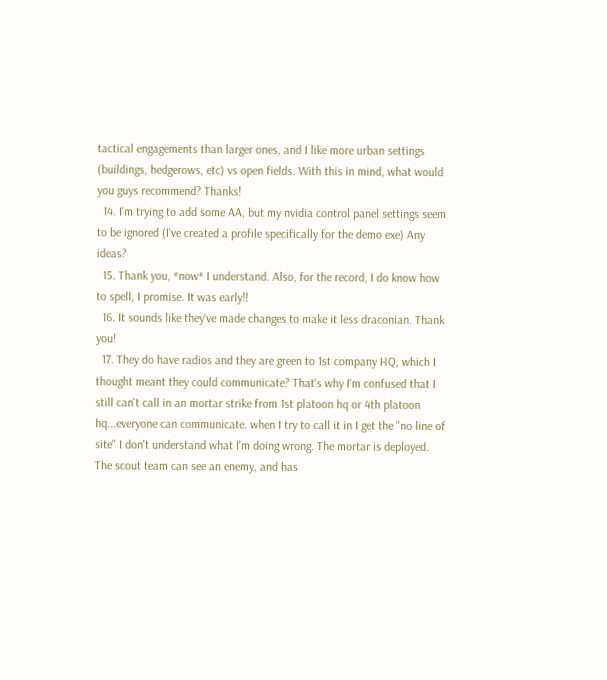tactical engagements than larger ones, and I like more urban settings (buildings, hedgerows, etc) vs open fields. With this in mind, what would you guys recommend? Thanks!
  14. I'm trying to add some AA, but my nvidia control panel settings seem to be ignored (I've created a profile specifically for the demo exe) Any ideas?
  15. Thank you, *now* I understand. Also, for the record, I do know how to spell, I promise. It was early!!
  16. It sounds like they've made changes to make it less draconian. Thank you!
  17. They do have radios and they are green to 1st company HQ, which I thought meant they could communicate? That's why I'm confused that I still can't call in an mortar strike from 1st platoon hq or 4th platoon hq...everyone can communicate. when I try to call it in I get the "no line of site" I don't understand what I'm doing wrong. The mortar is deployed. The scout team can see an enemy, and has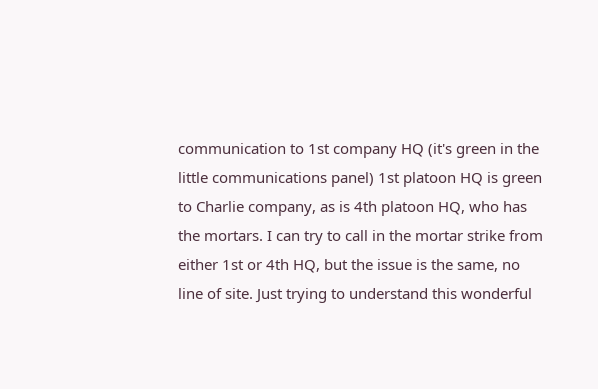communication to 1st company HQ (it's green in the little communications panel) 1st platoon HQ is green to Charlie company, as is 4th platoon HQ, who has the mortars. I can try to call in the mortar strike from either 1st or 4th HQ, but the issue is the same, no line of site. Just trying to understand this wonderful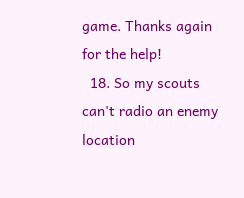game. Thanks again for the help!
  18. So my scouts can't radio an enemy location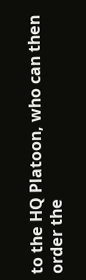to the HQ Platoon, who can then order the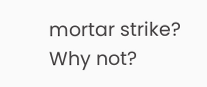mortar strike? Why not?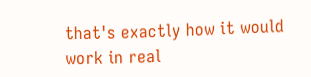that's exactly how it would work in real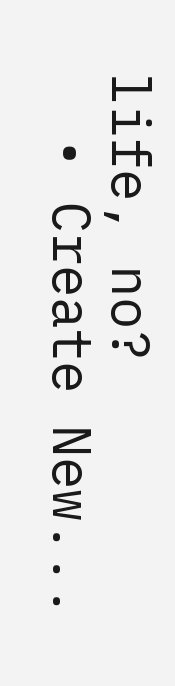life, no?
  • Create New...